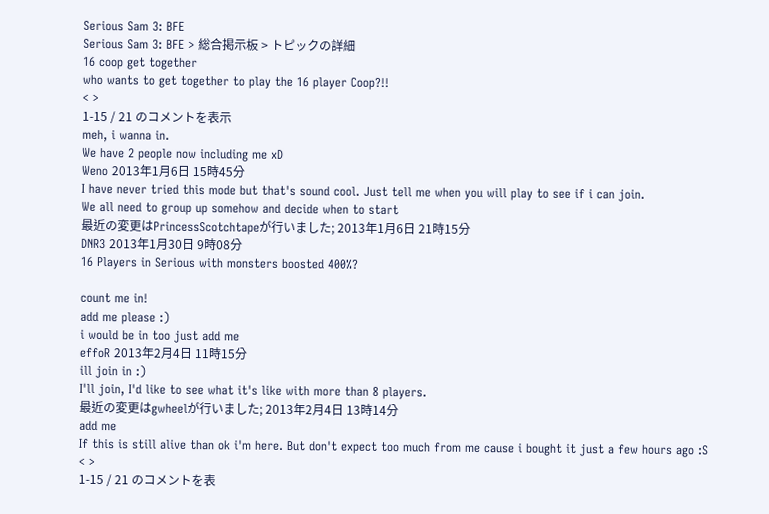Serious Sam 3: BFE
Serious Sam 3: BFE > 総合掲示板 > トピックの詳細
16 coop get together
who wants to get together to play the 16 player Coop?!!
< >
1-15 / 21 のコメントを表示
meh, i wanna in.
We have 2 people now including me xD
Weno 2013年1月6日 15時45分
I have never tried this mode but that's sound cool. Just tell me when you will play to see if i can join.
We all need to group up somehow and decide when to start
最近の変更はPrincessScotchtapeが行いました; 2013年1月6日 21時15分
DNR3 2013年1月30日 9時08分
16 Players in Serious with monsters boosted 400%?

count me in!
add me please :)
i would be in too just add me
effoR 2013年2月4日 11時15分
ill join in :)
I'll join, I'd like to see what it's like with more than 8 players.
最近の変更はgwheelが行いました; 2013年2月4日 13時14分
add me
If this is still alive than ok i'm here. But don't expect too much from me cause i bought it just a few hours ago :S
< >
1-15 / 21 のコメントを表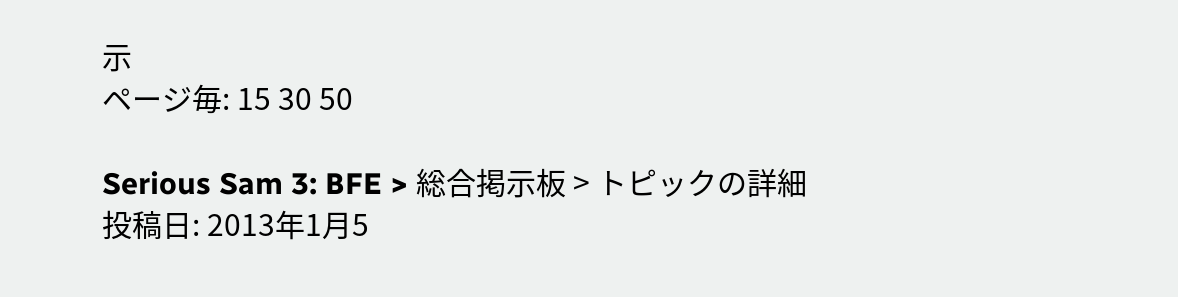示
ページ毎: 15 30 50

Serious Sam 3: BFE > 総合掲示板 > トピックの詳細
投稿日: 2013年1月5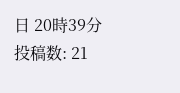日 20時39分
投稿数: 21